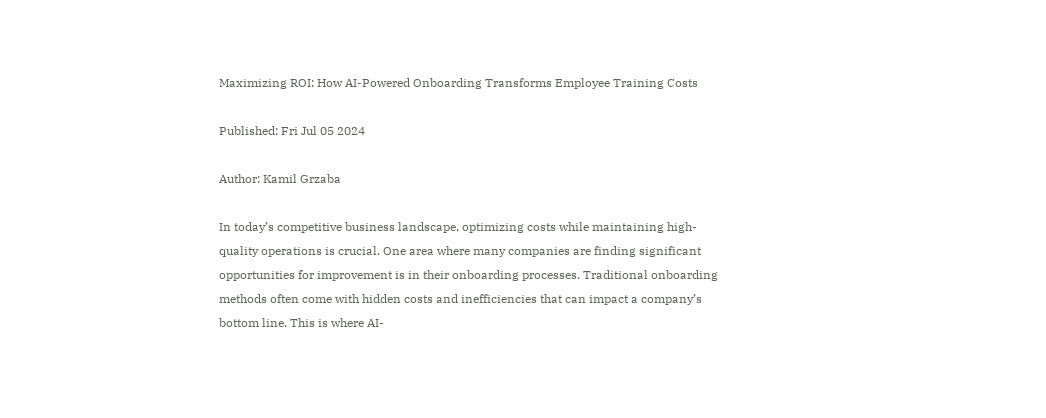Maximizing ROI: How AI-Powered Onboarding Transforms Employee Training Costs

Published: Fri Jul 05 2024

Author: Kamil Grzaba

In today’s competitive business landscape, optimizing costs while maintaining high-quality operations is crucial. One area where many companies are finding significant opportunities for improvement is in their onboarding processes. Traditional onboarding methods often come with hidden costs and inefficiencies that can impact a company’s bottom line. This is where AI-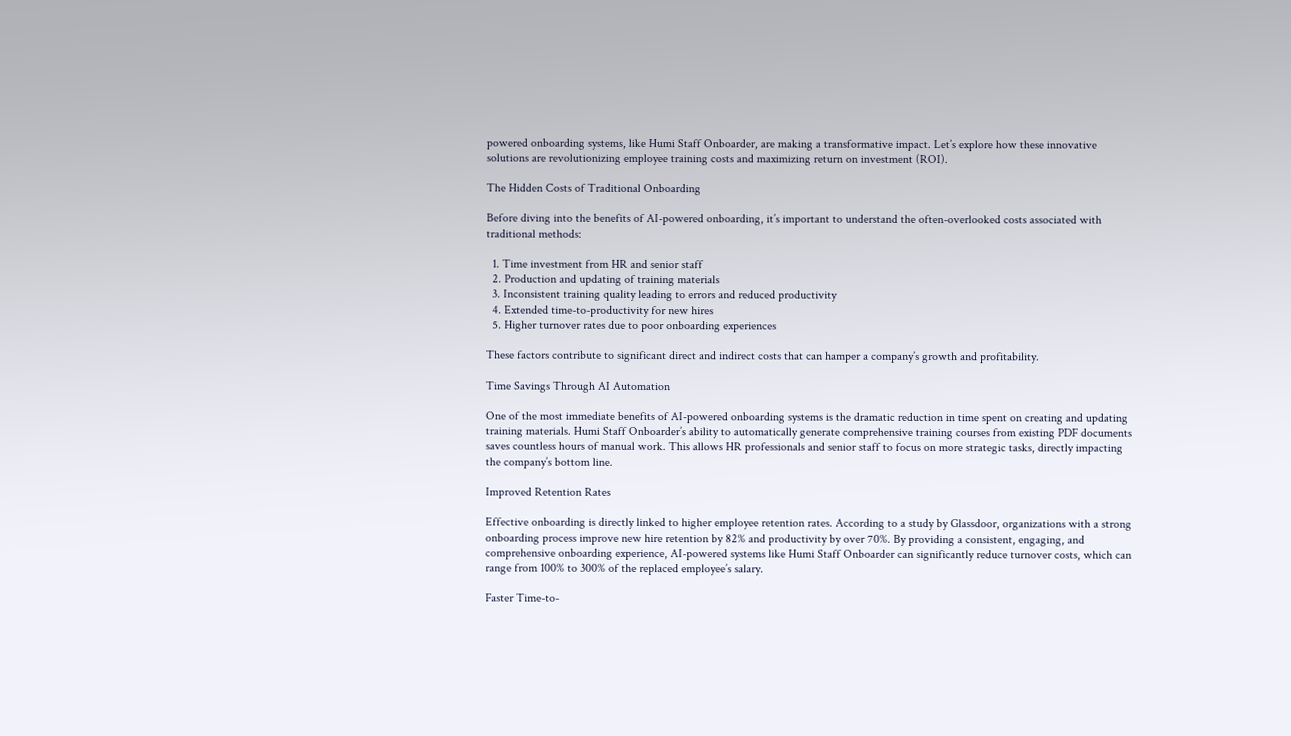powered onboarding systems, like Humi Staff Onboarder, are making a transformative impact. Let’s explore how these innovative solutions are revolutionizing employee training costs and maximizing return on investment (ROI).

The Hidden Costs of Traditional Onboarding

Before diving into the benefits of AI-powered onboarding, it’s important to understand the often-overlooked costs associated with traditional methods:

  1. Time investment from HR and senior staff
  2. Production and updating of training materials
  3. Inconsistent training quality leading to errors and reduced productivity
  4. Extended time-to-productivity for new hires
  5. Higher turnover rates due to poor onboarding experiences

These factors contribute to significant direct and indirect costs that can hamper a company’s growth and profitability.

Time Savings Through AI Automation

One of the most immediate benefits of AI-powered onboarding systems is the dramatic reduction in time spent on creating and updating training materials. Humi Staff Onboarder’s ability to automatically generate comprehensive training courses from existing PDF documents saves countless hours of manual work. This allows HR professionals and senior staff to focus on more strategic tasks, directly impacting the company’s bottom line.

Improved Retention Rates

Effective onboarding is directly linked to higher employee retention rates. According to a study by Glassdoor, organizations with a strong onboarding process improve new hire retention by 82% and productivity by over 70%. By providing a consistent, engaging, and comprehensive onboarding experience, AI-powered systems like Humi Staff Onboarder can significantly reduce turnover costs, which can range from 100% to 300% of the replaced employee’s salary.

Faster Time-to-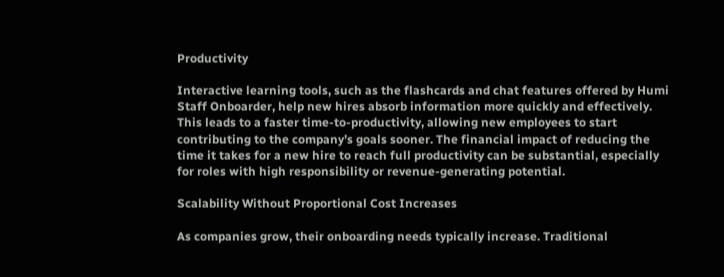Productivity

Interactive learning tools, such as the flashcards and chat features offered by Humi Staff Onboarder, help new hires absorb information more quickly and effectively. This leads to a faster time-to-productivity, allowing new employees to start contributing to the company’s goals sooner. The financial impact of reducing the time it takes for a new hire to reach full productivity can be substantial, especially for roles with high responsibility or revenue-generating potential.

Scalability Without Proportional Cost Increases

As companies grow, their onboarding needs typically increase. Traditional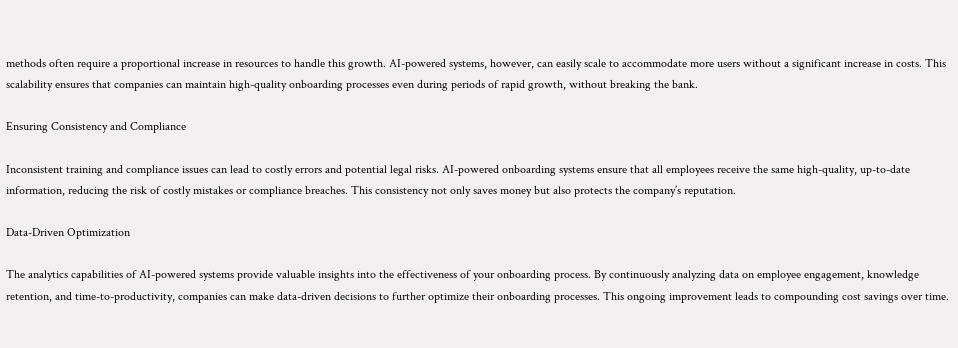methods often require a proportional increase in resources to handle this growth. AI-powered systems, however, can easily scale to accommodate more users without a significant increase in costs. This scalability ensures that companies can maintain high-quality onboarding processes even during periods of rapid growth, without breaking the bank.

Ensuring Consistency and Compliance

Inconsistent training and compliance issues can lead to costly errors and potential legal risks. AI-powered onboarding systems ensure that all employees receive the same high-quality, up-to-date information, reducing the risk of costly mistakes or compliance breaches. This consistency not only saves money but also protects the company’s reputation.

Data-Driven Optimization

The analytics capabilities of AI-powered systems provide valuable insights into the effectiveness of your onboarding process. By continuously analyzing data on employee engagement, knowledge retention, and time-to-productivity, companies can make data-driven decisions to further optimize their onboarding processes. This ongoing improvement leads to compounding cost savings over time.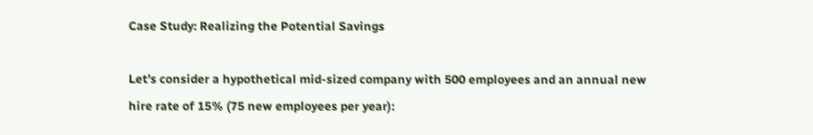Case Study: Realizing the Potential Savings

Let’s consider a hypothetical mid-sized company with 500 employees and an annual new hire rate of 15% (75 new employees per year):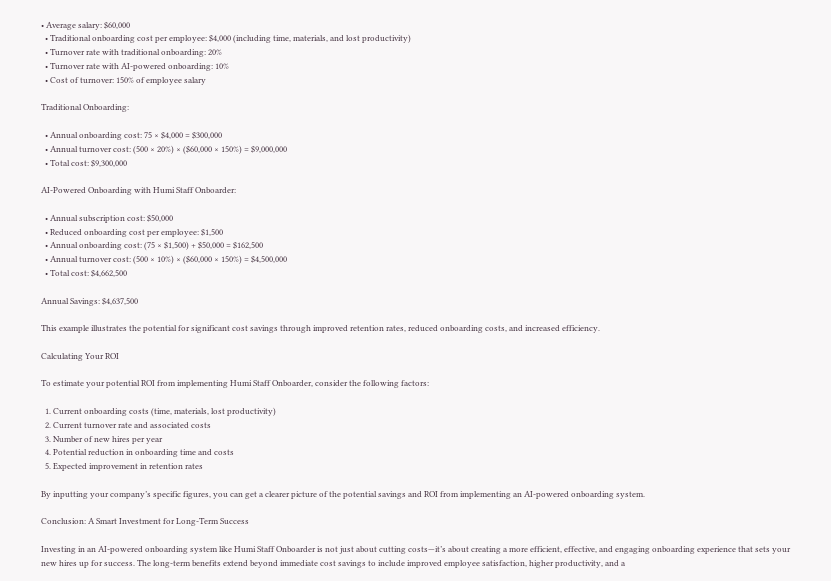• Average salary: $60,000
  • Traditional onboarding cost per employee: $4,000 (including time, materials, and lost productivity)
  • Turnover rate with traditional onboarding: 20%
  • Turnover rate with AI-powered onboarding: 10%
  • Cost of turnover: 150% of employee salary

Traditional Onboarding:

  • Annual onboarding cost: 75 × $4,000 = $300,000
  • Annual turnover cost: (500 × 20%) × ($60,000 × 150%) = $9,000,000
  • Total cost: $9,300,000

AI-Powered Onboarding with Humi Staff Onboarder:

  • Annual subscription cost: $50,000
  • Reduced onboarding cost per employee: $1,500
  • Annual onboarding cost: (75 × $1,500) + $50,000 = $162,500
  • Annual turnover cost: (500 × 10%) × ($60,000 × 150%) = $4,500,000
  • Total cost: $4,662,500

Annual Savings: $4,637,500

This example illustrates the potential for significant cost savings through improved retention rates, reduced onboarding costs, and increased efficiency.

Calculating Your ROI

To estimate your potential ROI from implementing Humi Staff Onboarder, consider the following factors:

  1. Current onboarding costs (time, materials, lost productivity)
  2. Current turnover rate and associated costs
  3. Number of new hires per year
  4. Potential reduction in onboarding time and costs
  5. Expected improvement in retention rates

By inputting your company’s specific figures, you can get a clearer picture of the potential savings and ROI from implementing an AI-powered onboarding system.

Conclusion: A Smart Investment for Long-Term Success

Investing in an AI-powered onboarding system like Humi Staff Onboarder is not just about cutting costs—it’s about creating a more efficient, effective, and engaging onboarding experience that sets your new hires up for success. The long-term benefits extend beyond immediate cost savings to include improved employee satisfaction, higher productivity, and a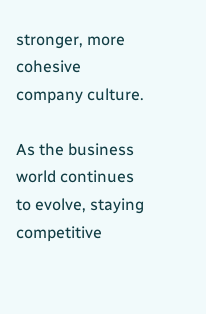stronger, more cohesive company culture.

As the business world continues to evolve, staying competitive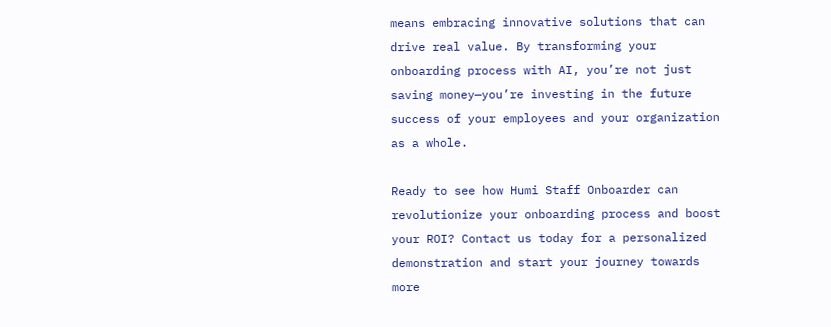means embracing innovative solutions that can drive real value. By transforming your onboarding process with AI, you’re not just saving money—you’re investing in the future success of your employees and your organization as a whole.

Ready to see how Humi Staff Onboarder can revolutionize your onboarding process and boost your ROI? Contact us today for a personalized demonstration and start your journey towards more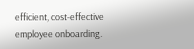efficient, cost-effective employee onboarding.